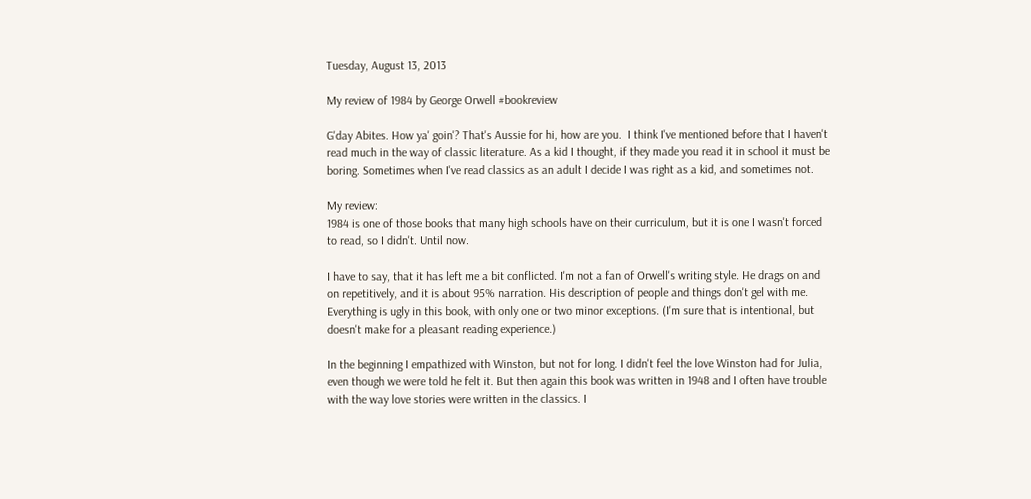Tuesday, August 13, 2013

My review of 1984 by George Orwell #bookreview

G'day Abites. How ya' goin'? That's Aussie for hi, how are you.  I think I've mentioned before that I haven't read much in the way of classic literature. As a kid I thought, if they made you read it in school it must be boring. Sometimes when I've read classics as an adult I decide I was right as a kid, and sometimes not.

My review:
1984 is one of those books that many high schools have on their curriculum, but it is one I wasn't forced to read, so I didn't. Until now.

I have to say, that it has left me a bit conflicted. I'm not a fan of Orwell's writing style. He drags on and on repetitively, and it is about 95% narration. His description of people and things don't gel with me. Everything is ugly in this book, with only one or two minor exceptions. (I'm sure that is intentional, but doesn't make for a pleasant reading experience.)

In the beginning I empathized with Winston, but not for long. I didn't feel the love Winston had for Julia, even though we were told he felt it. But then again this book was written in 1948 and I often have trouble with the way love stories were written in the classics. I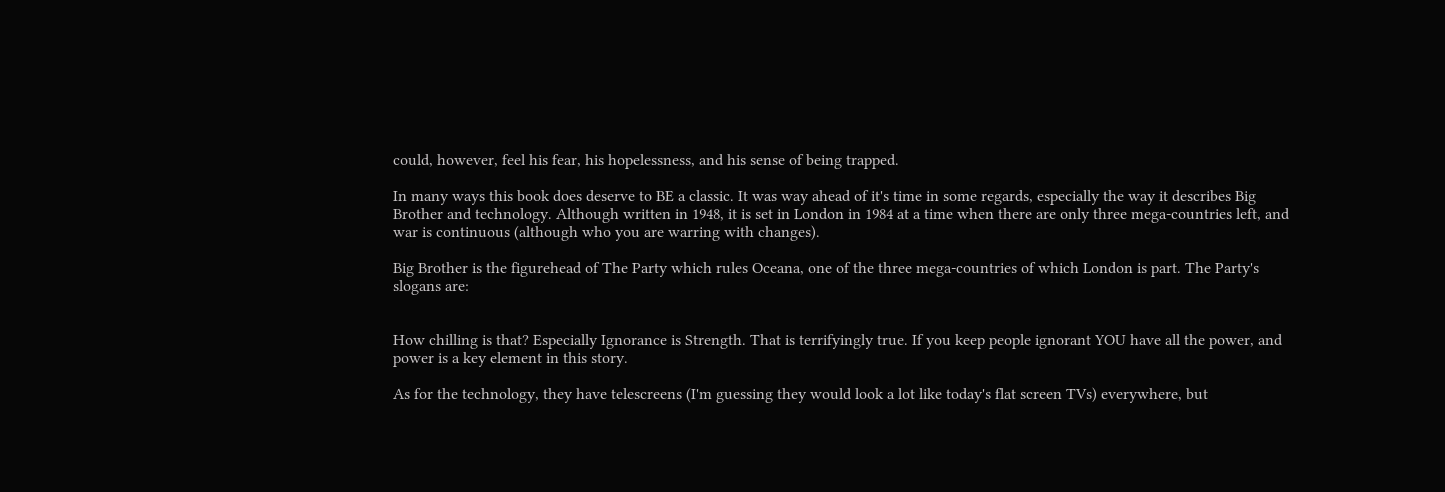could, however, feel his fear, his hopelessness, and his sense of being trapped.

In many ways this book does deserve to BE a classic. It was way ahead of it's time in some regards, especially the way it describes Big Brother and technology. Although written in 1948, it is set in London in 1984 at a time when there are only three mega-countries left, and war is continuous (although who you are warring with changes).

Big Brother is the figurehead of The Party which rules Oceana, one of the three mega-countries of which London is part. The Party's slogans are:


How chilling is that? Especially Ignorance is Strength. That is terrifyingly true. If you keep people ignorant YOU have all the power, and power is a key element in this story.

As for the technology, they have telescreens (I'm guessing they would look a lot like today's flat screen TVs) everywhere, but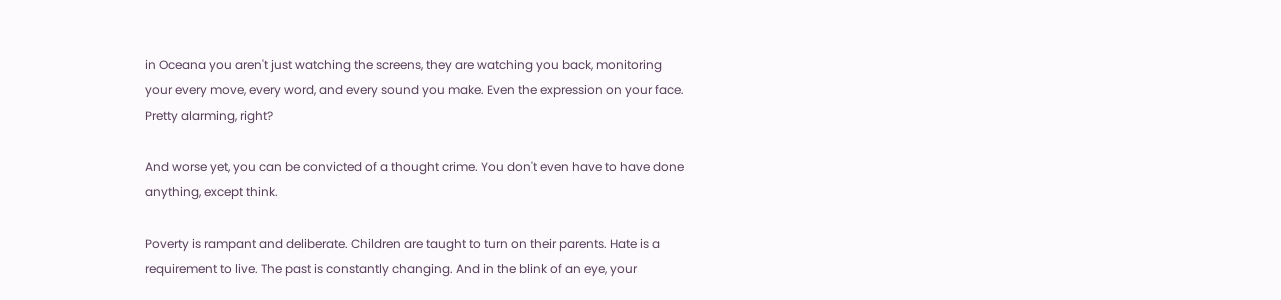in Oceana you aren't just watching the screens, they are watching you back, monitoring your every move, every word, and every sound you make. Even the expression on your face. Pretty alarming, right?

And worse yet, you can be convicted of a thought crime. You don't even have to have done anything, except think.

Poverty is rampant and deliberate. Children are taught to turn on their parents. Hate is a requirement to live. The past is constantly changing. And in the blink of an eye, your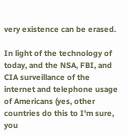very existence can be erased.

In light of the technology of today, and the NSA, FBI, and CIA surveillance of the internet and telephone usage of Americans (yes, other countries do this to I'm sure, you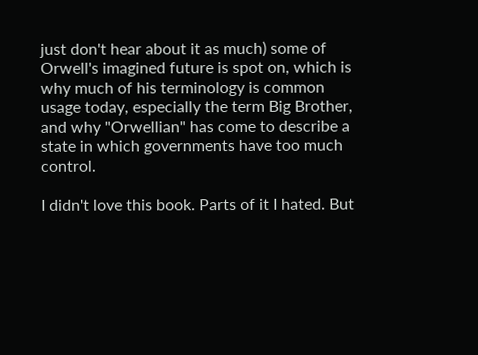just don't hear about it as much) some of Orwell's imagined future is spot on, which is why much of his terminology is common usage today, especially the term Big Brother, and why "Orwellian" has come to describe a state in which governments have too much control.

I didn't love this book. Parts of it I hated. But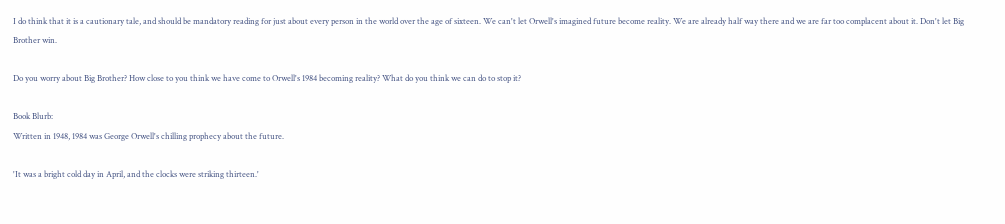I do think that it is a cautionary tale, and should be mandatory reading for just about every person in the world over the age of sixteen. We can't let Orwell's imagined future become reality. We are already half way there and we are far too complacent about it. Don't let Big Brother win.

Do you worry about Big Brother? How close to you think we have come to Orwell's 1984 becoming reality? What do you think we can do to stop it?

Book Blurb:
Written in 1948, 1984 was George Orwell's chilling prophecy about the future.

'It was a bright cold day in April, and the clocks were striking thirteen.'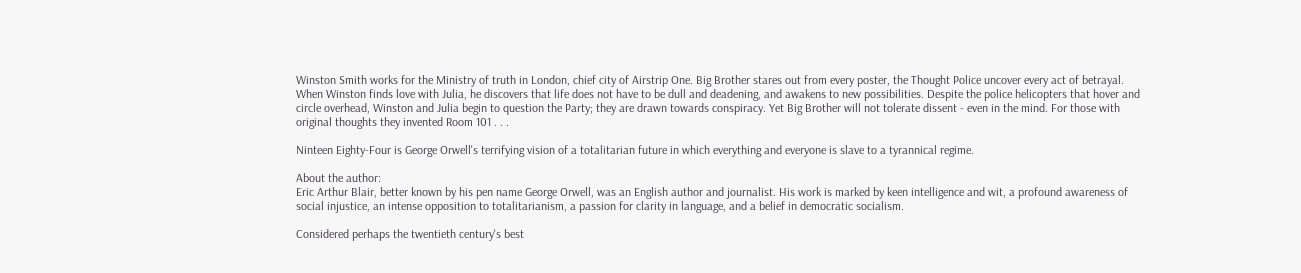Winston Smith works for the Ministry of truth in London, chief city of Airstrip One. Big Brother stares out from every poster, the Thought Police uncover every act of betrayal. When Winston finds love with Julia, he discovers that life does not have to be dull and deadening, and awakens to new possibilities. Despite the police helicopters that hover and circle overhead, Winston and Julia begin to question the Party; they are drawn towards conspiracy. Yet Big Brother will not tolerate dissent - even in the mind. For those with original thoughts they invented Room 101 . . .

Ninteen Eighty-Four is George Orwell's terrifying vision of a totalitarian future in which everything and everyone is slave to a tyrannical regime.

About the author:
Eric Arthur Blair, better known by his pen name George Orwell, was an English author and journalist. His work is marked by keen intelligence and wit, a profound awareness of social injustice, an intense opposition to totalitarianism, a passion for clarity in language, and a belief in democratic socialism.

Considered perhaps the twentieth century's best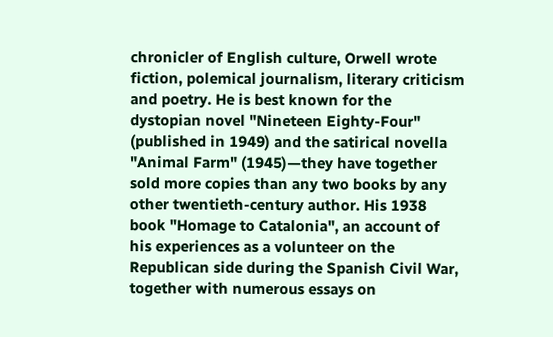chronicler of English culture, Orwell wrote fiction, polemical journalism, literary criticism and poetry. He is best known for the dystopian novel "Nineteen Eighty-Four" (published in 1949) and the satirical novella "Animal Farm" (1945)—they have together sold more copies than any two books by any other twentieth-century author. His 1938 book "Homage to Catalonia", an account of his experiences as a volunteer on the Republican side during the Spanish Civil War, together with numerous essays on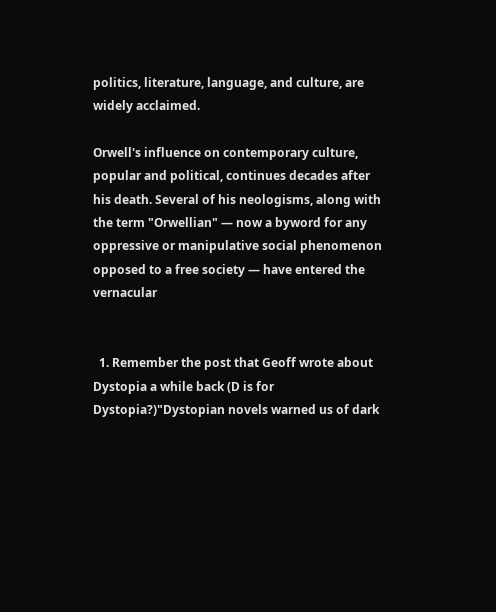politics, literature, language, and culture, are widely acclaimed.

Orwell's influence on contemporary culture, popular and political, continues decades after his death. Several of his neologisms, along with the term "Orwellian" — now a byword for any oppressive or manipulative social phenomenon opposed to a free society — have entered the vernacular


  1. Remember the post that Geoff wrote about Dystopia a while back (D is for Dystopia?)"Dystopian novels warned us of dark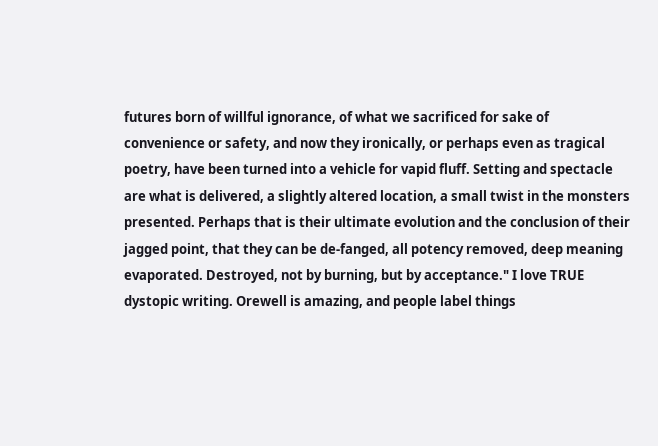futures born of willful ignorance, of what we sacrificed for sake of convenience or safety, and now they ironically, or perhaps even as tragical poetry, have been turned into a vehicle for vapid fluff. Setting and spectacle are what is delivered, a slightly altered location, a small twist in the monsters presented. Perhaps that is their ultimate evolution and the conclusion of their jagged point, that they can be de-fanged, all potency removed, deep meaning evaporated. Destroyed, not by burning, but by acceptance." I love TRUE dystopic writing. Orewell is amazing, and people label things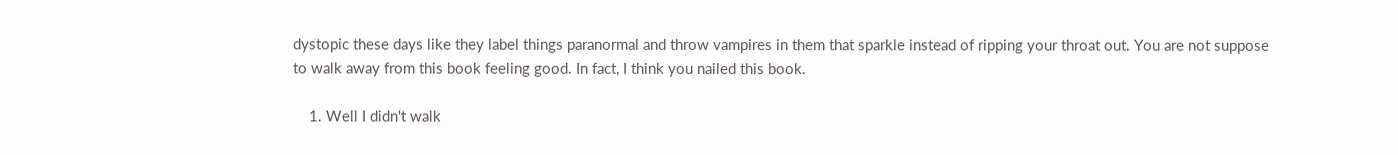dystopic these days like they label things paranormal and throw vampires in them that sparkle instead of ripping your throat out. You are not suppose to walk away from this book feeling good. In fact, I think you nailed this book.

    1. Well I didn't walk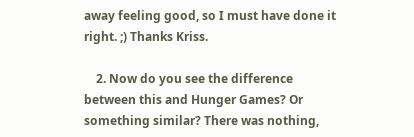away feeling good, so I must have done it right. ;) Thanks Kriss.

    2. Now do you see the difference between this and Hunger Games? Or something similar? There was nothing,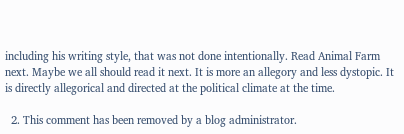including his writing style, that was not done intentionally. Read Animal Farm next. Maybe we all should read it next. It is more an allegory and less dystopic. It is directly allegorical and directed at the political climate at the time.

  2. This comment has been removed by a blog administrator.